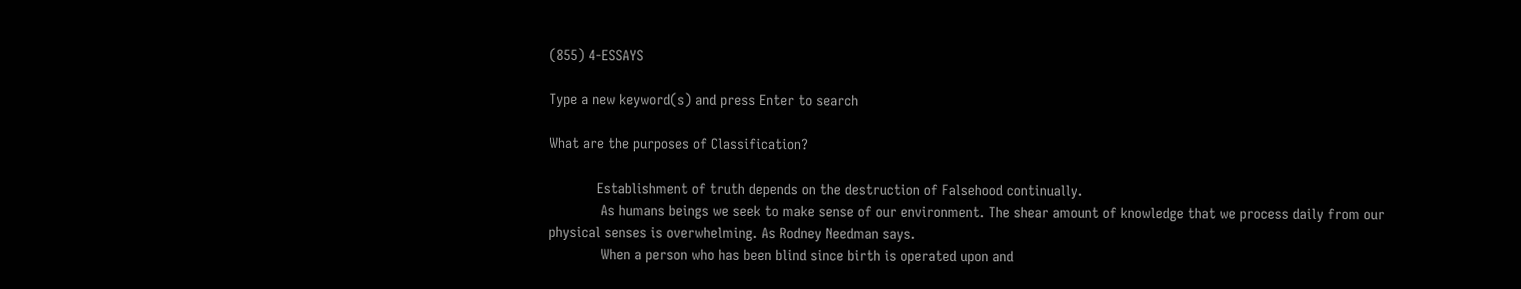(855) 4-ESSAYS

Type a new keyword(s) and press Enter to search

What are the purposes of Classification?

            Establishment of truth depends on the destruction of Falsehood continually.
             As humans beings we seek to make sense of our environment. The shear amount of knowledge that we process daily from our physical senses is overwhelming. As Rodney Needman says.
             When a person who has been blind since birth is operated upon and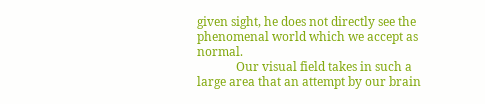given sight, he does not directly see the phenomenal world which we accept as normal.
             Our visual field takes in such a large area that an attempt by our brain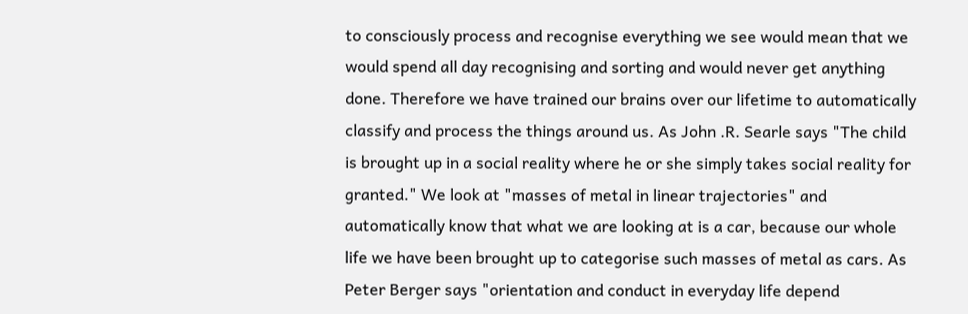to consciously process and recognise everything we see would mean that we would spend all day recognising and sorting and would never get anything done. Therefore we have trained our brains over our lifetime to automatically classify and process the things around us. As John .R. Searle says "The child is brought up in a social reality where he or she simply takes social reality for granted." We look at "masses of metal in linear trajectories" and automatically know that what we are looking at is a car, because our whole life we have been brought up to categorise such masses of metal as cars. As Peter Berger says "orientation and conduct in everyday life depend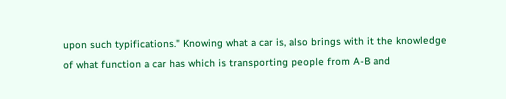upon such typifications." Knowing what a car is, also brings with it the knowledge of what function a car has which is transporting people from A-B and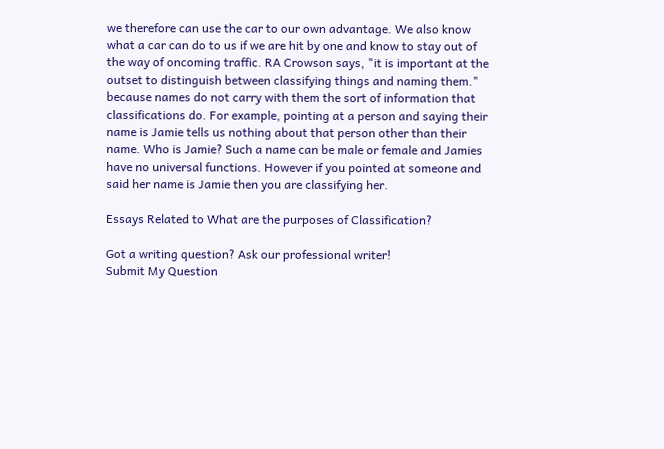we therefore can use the car to our own advantage. We also know what a car can do to us if we are hit by one and know to stay out of the way of oncoming traffic. RA Crowson says, "it is important at the outset to distinguish between classifying things and naming them." because names do not carry with them the sort of information that classifications do. For example, pointing at a person and saying their name is Jamie tells us nothing about that person other than their name. Who is Jamie? Such a name can be male or female and Jamies have no universal functions. However if you pointed at someone and said her name is Jamie then you are classifying her.

Essays Related to What are the purposes of Classification?

Got a writing question? Ask our professional writer!
Submit My Question